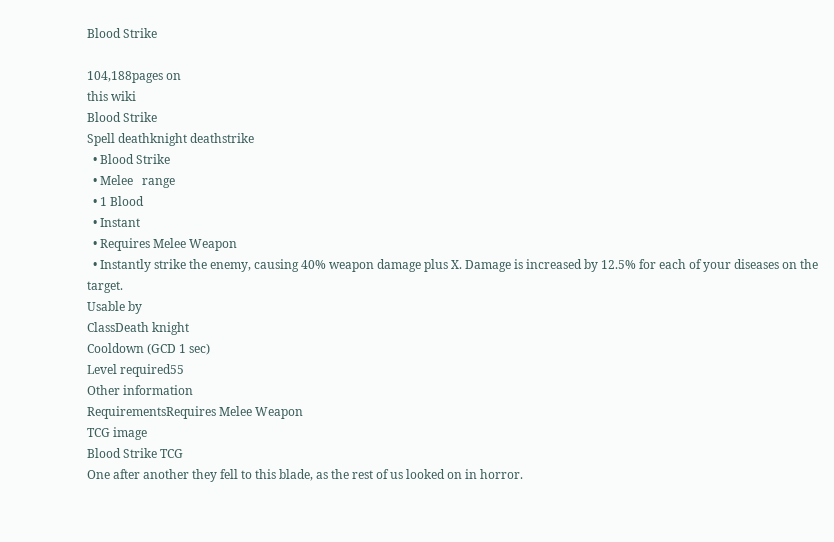Blood Strike

104,188pages on
this wiki
Blood Strike
Spell deathknight deathstrike
  • Blood Strike
  • Melee   range
  • 1 Blood
  • Instant
  • Requires Melee Weapon
  • Instantly strike the enemy, causing 40% weapon damage plus X. Damage is increased by 12.5% for each of your diseases on the target.
Usable by
ClassDeath knight
Cooldown (GCD 1 sec)
Level required55
Other information
RequirementsRequires Melee Weapon
TCG image
Blood Strike TCG
One after another they fell to this blade, as the rest of us looked on in horror.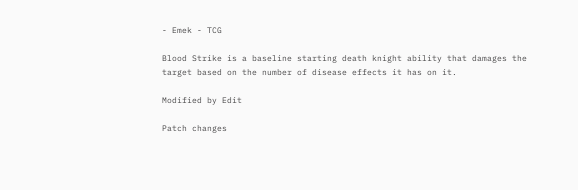- Emek - TCG

Blood Strike is a baseline starting death knight ability that damages the target based on the number of disease effects it has on it.

Modified by Edit

Patch changes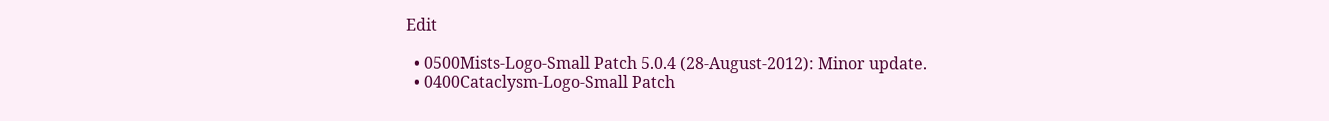Edit

  • 0500Mists-Logo-Small Patch 5.0.4 (28-August-2012): Minor update.
  • 0400Cataclysm-Logo-Small Patch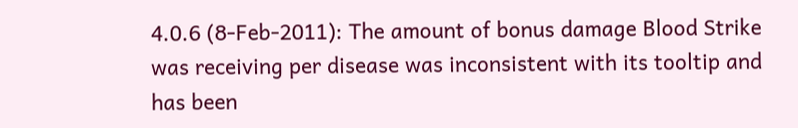4.0.6 (8-Feb-2011): The amount of bonus damage Blood Strike was receiving per disease was inconsistent with its tooltip and has been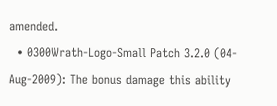amended.
  • 0300Wrath-Logo-Small Patch 3.2.0 (04-Aug-2009): The bonus damage this ability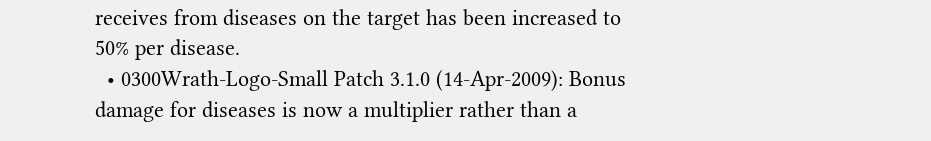receives from diseases on the target has been increased to 50% per disease.
  • 0300Wrath-Logo-Small Patch 3.1.0 (14-Apr-2009): Bonus damage for diseases is now a multiplier rather than a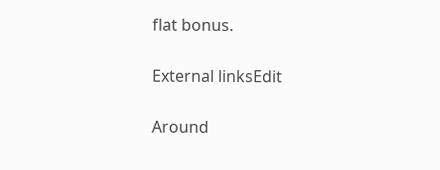flat bonus.

External linksEdit

Around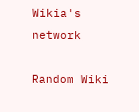Wikia's network

Random Wiki